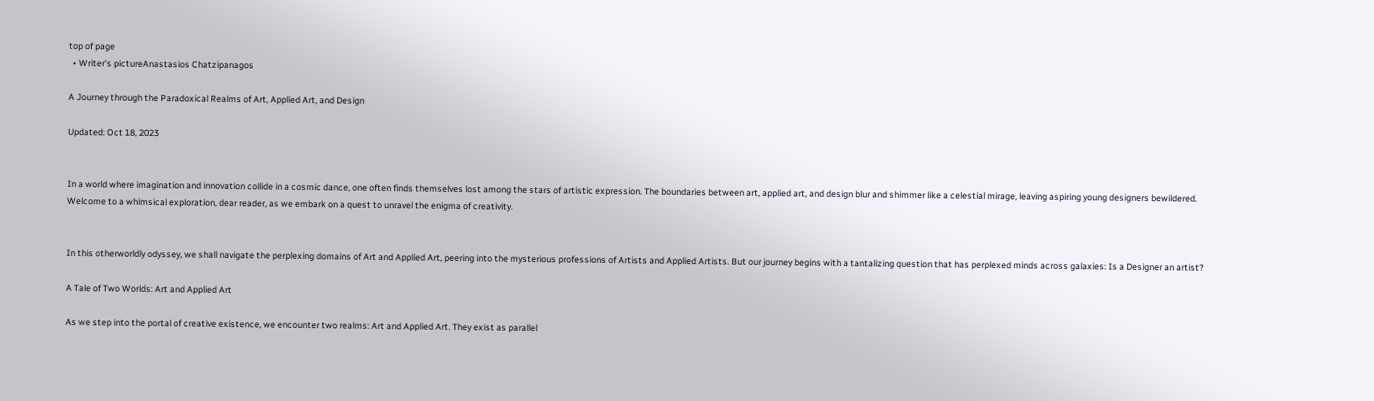top of page
  • Writer's pictureAnastasios Chatzipanagos

A Journey through the Paradoxical Realms of Art, Applied Art, and Design

Updated: Oct 18, 2023


In a world where imagination and innovation collide in a cosmic dance, one often finds themselves lost among the stars of artistic expression. The boundaries between art, applied art, and design blur and shimmer like a celestial mirage, leaving aspiring young designers bewildered. Welcome to a whimsical exploration, dear reader, as we embark on a quest to unravel the enigma of creativity.


In this otherworldly odyssey, we shall navigate the perplexing domains of Art and Applied Art, peering into the mysterious professions of Artists and Applied Artists. But our journey begins with a tantalizing question that has perplexed minds across galaxies: Is a Designer an artist?

A Tale of Two Worlds: Art and Applied Art

As we step into the portal of creative existence, we encounter two realms: Art and Applied Art. They exist as parallel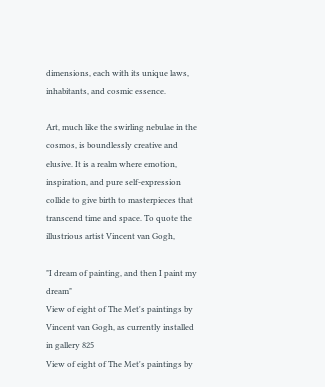dimensions, each with its unique laws, inhabitants, and cosmic essence.

Art, much like the swirling nebulae in the cosmos, is boundlessly creative and elusive. It is a realm where emotion, inspiration, and pure self-expression collide to give birth to masterpieces that transcend time and space. To quote the illustrious artist Vincent van Gogh,

"I dream of painting, and then I paint my dream"
View of eight of The Met's paintings by Vincent van Gogh, as currently installed in gallery 825
View of eight of The Met's paintings by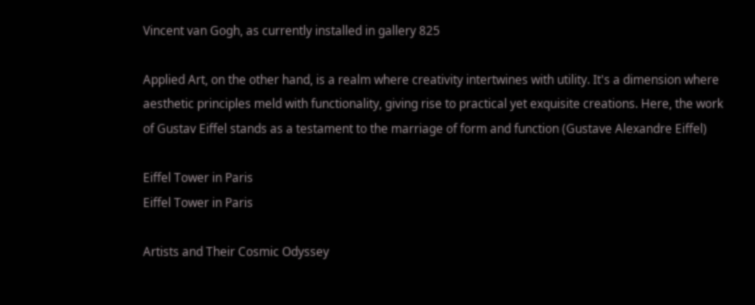Vincent van Gogh, as currently installed in gallery 825

Applied Art, on the other hand, is a realm where creativity intertwines with utility. It's a dimension where aesthetic principles meld with functionality, giving rise to practical yet exquisite creations. Here, the work of Gustav Eiffel stands as a testament to the marriage of form and function (Gustave Alexandre Eiffel)

Eiffel Tower in Paris
Eiffel Tower in Paris

Artists and Their Cosmic Odyssey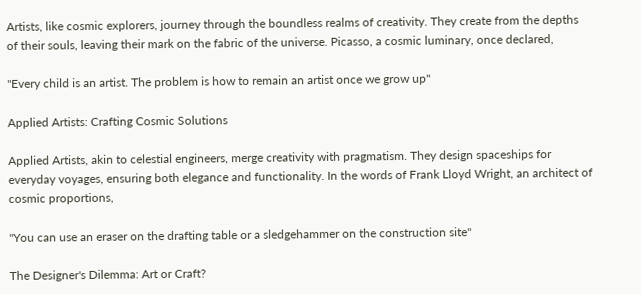Artists, like cosmic explorers, journey through the boundless realms of creativity. They create from the depths of their souls, leaving their mark on the fabric of the universe. Picasso, a cosmic luminary, once declared,

"Every child is an artist. The problem is how to remain an artist once we grow up"

Applied Artists: Crafting Cosmic Solutions

Applied Artists, akin to celestial engineers, merge creativity with pragmatism. They design spaceships for everyday voyages, ensuring both elegance and functionality. In the words of Frank Lloyd Wright, an architect of cosmic proportions,

"You can use an eraser on the drafting table or a sledgehammer on the construction site"

The Designer's Dilemma: Art or Craft?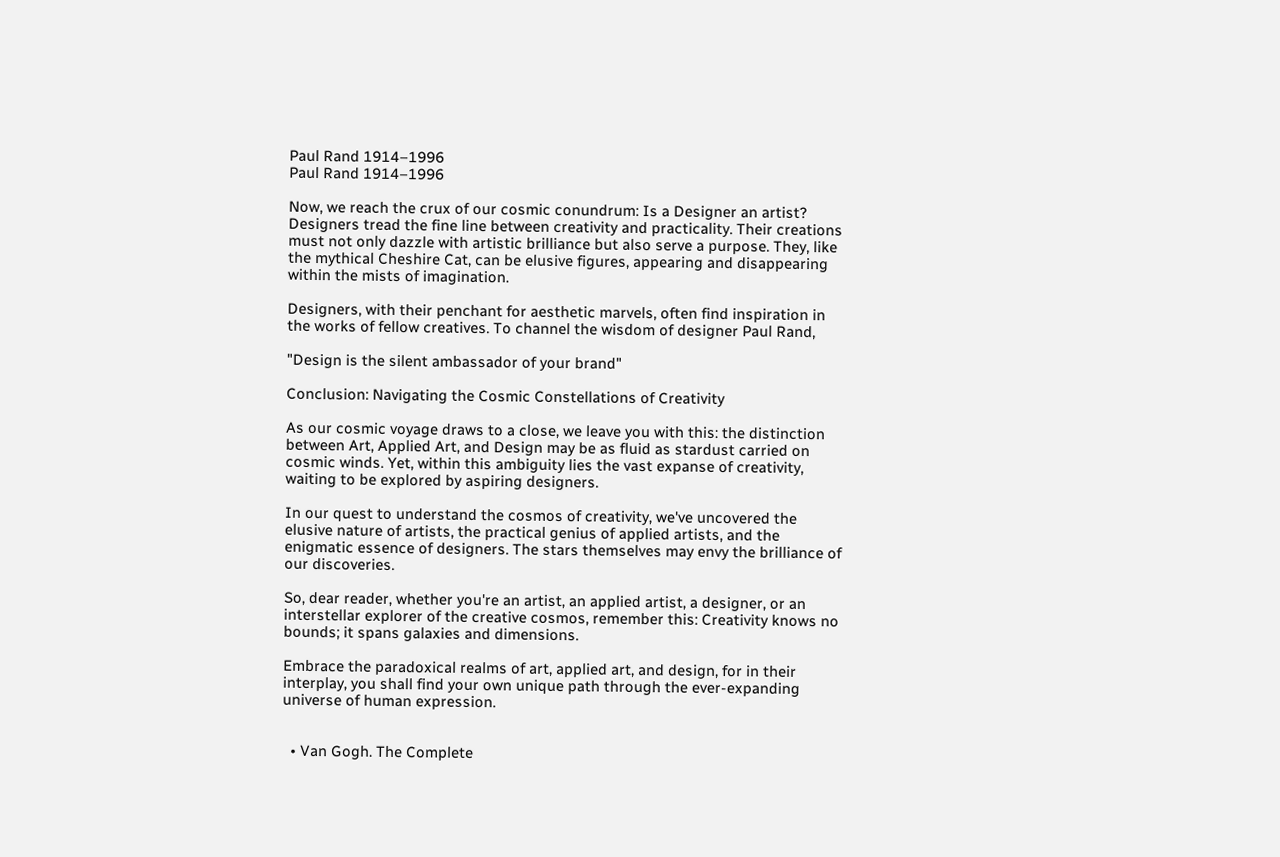Paul Rand 1914–1996
Paul Rand 1914–1996

Now, we reach the crux of our cosmic conundrum: Is a Designer an artist? Designers tread the fine line between creativity and practicality. Their creations must not only dazzle with artistic brilliance but also serve a purpose. They, like the mythical Cheshire Cat, can be elusive figures, appearing and disappearing within the mists of imagination.

Designers, with their penchant for aesthetic marvels, often find inspiration in the works of fellow creatives. To channel the wisdom of designer Paul Rand,

"Design is the silent ambassador of your brand"

Conclusion: Navigating the Cosmic Constellations of Creativity

As our cosmic voyage draws to a close, we leave you with this: the distinction between Art, Applied Art, and Design may be as fluid as stardust carried on cosmic winds. Yet, within this ambiguity lies the vast expanse of creativity, waiting to be explored by aspiring designers.

In our quest to understand the cosmos of creativity, we've uncovered the elusive nature of artists, the practical genius of applied artists, and the enigmatic essence of designers. The stars themselves may envy the brilliance of our discoveries.

So, dear reader, whether you're an artist, an applied artist, a designer, or an interstellar explorer of the creative cosmos, remember this: Creativity knows no bounds; it spans galaxies and dimensions.

Embrace the paradoxical realms of art, applied art, and design, for in their interplay, you shall find your own unique path through the ever-expanding universe of human expression.


  • Van Gogh. The Complete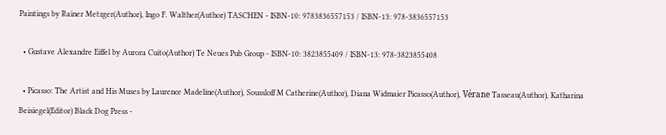Paintings by Rainer Metzger(Author), Ingo F. Walther(Author) TASCHEN - ISBN-10: 9783836557153 / ISBN-13: 978-3836557153

  • Gustave Alexandre Eiffel by Aurora Cuito(Author) Te Neues Pub Group - ISBN-10: 3823855409 / ISBN-13: 978-3823855408

  • Picasso: The Artist and His Muses by Laurence Madeline(Author), Soussloff M Catherine(Author), Diana Widmaier Picasso(Author), Vérane Tasseau(Author), Katharina Beisiegel(Editor) Black Dog Press -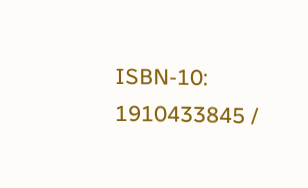ISBN-10: 1910433845 /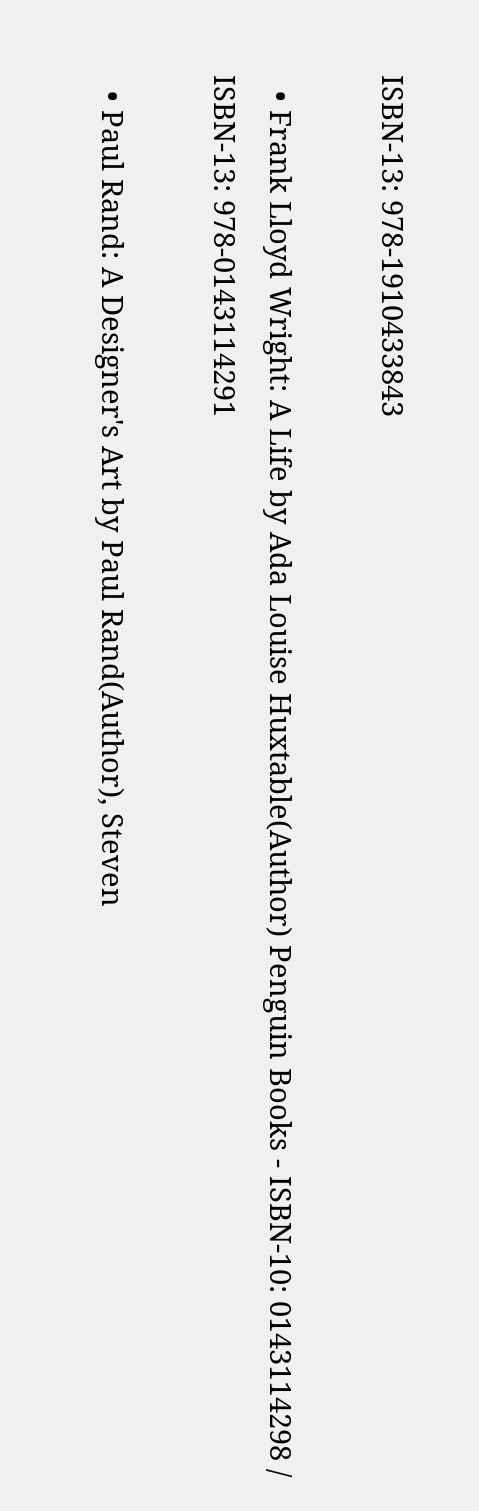ISBN-13: 978-1910433843

  • Frank Lloyd Wright: A Life by Ada Louise Huxtable(Author) Penguin Books - ISBN-10: 0143114298 / ISBN-13: 978-0143114291

  • Paul Rand: A Designer's Art by Paul Rand(Author), Steven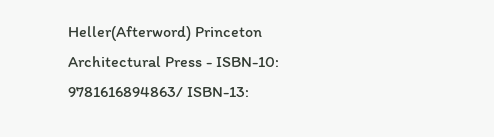Heller(Afterword) Princeton Architectural Press - ISBN-10: 9781616894863/ ISBN-13: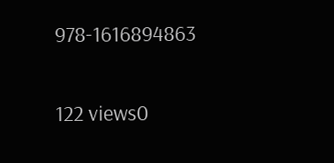978-1616894863

122 views0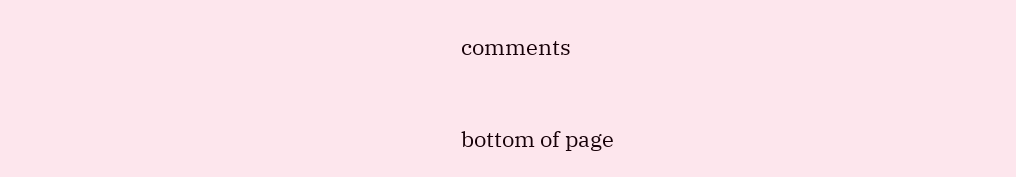comments


bottom of page